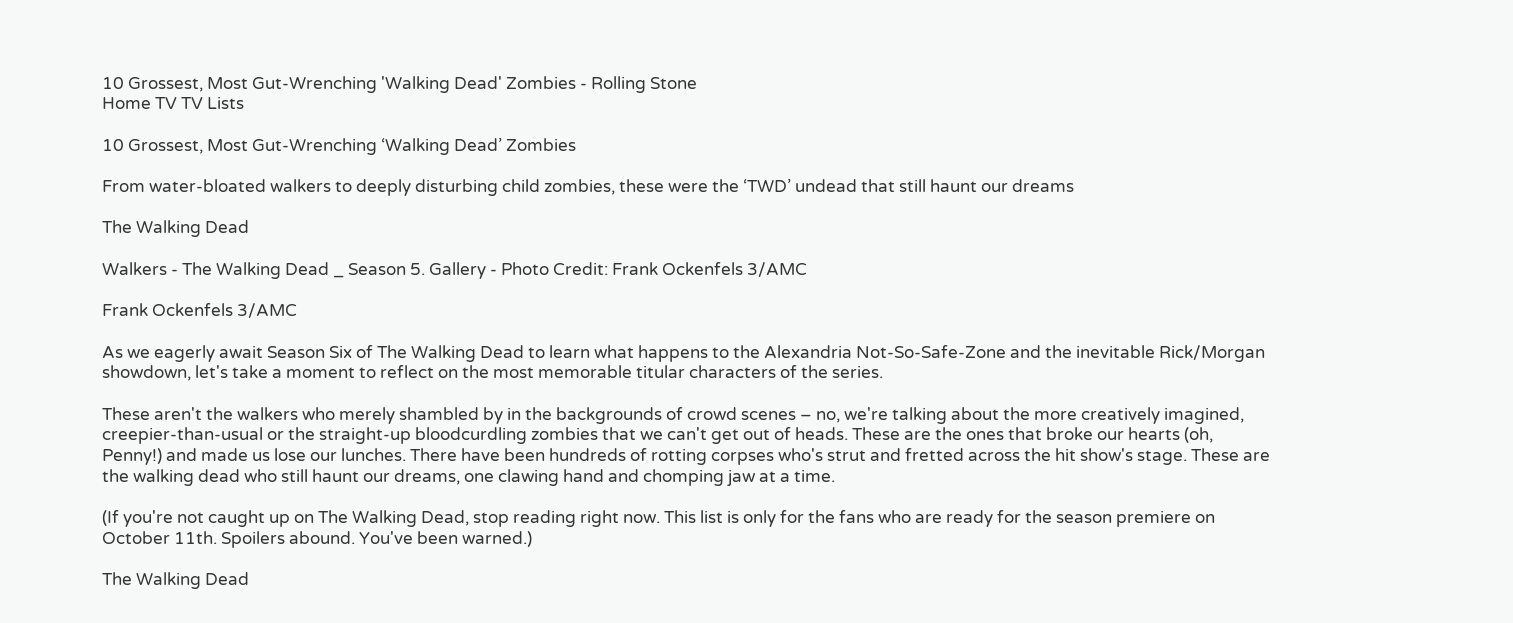10 Grossest, Most Gut-Wrenching 'Walking Dead' Zombies - Rolling Stone
Home TV TV Lists

10 Grossest, Most Gut-Wrenching ‘Walking Dead’ Zombies

From water-bloated walkers to deeply disturbing child zombies, these were the ‘TWD’ undead that still haunt our dreams

The Walking Dead

Walkers - The Walking Dead _ Season 5. Gallery - Photo Credit: Frank Ockenfels 3/AMC

Frank Ockenfels 3/AMC

As we eagerly await Season Six of The Walking Dead to learn what happens to the Alexandria Not-So-Safe-Zone and the inevitable Rick/Morgan showdown, let's take a moment to reflect on the most memorable titular characters of the series.

These aren't the walkers who merely shambled by in the backgrounds of crowd scenes – no, we're talking about the more creatively imagined, creepier-than-usual or the straight-up bloodcurdling zombies that we can't get out of heads. These are the ones that broke our hearts (oh, Penny!) and made us lose our lunches. There have been hundreds of rotting corpses who's strut and fretted across the hit show's stage. These are the walking dead who still haunt our dreams, one clawing hand and chomping jaw at a time.

(If you're not caught up on The Walking Dead, stop reading right now. This list is only for the fans who are ready for the season premiere on October 11th. Spoilers abound. You've been warned.)

The Walking Dead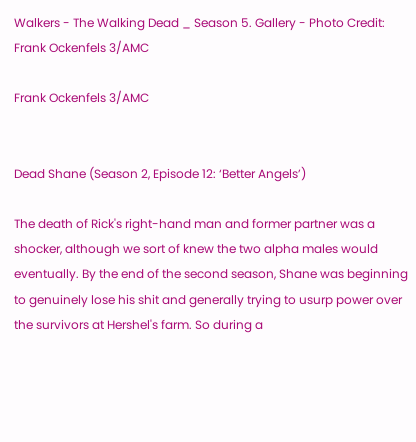Walkers - The Walking Dead _ Season 5. Gallery - Photo Credit: Frank Ockenfels 3/AMC

Frank Ockenfels 3/AMC


Dead Shane (Season 2, Episode 12: ‘Better Angels’)

The death of Rick's right-hand man and former partner was a shocker, although we sort of knew the two alpha males would eventually. By the end of the second season, Shane was beginning to genuinely lose his shit and generally trying to usurp power over the survivors at Hershel's farm. So during a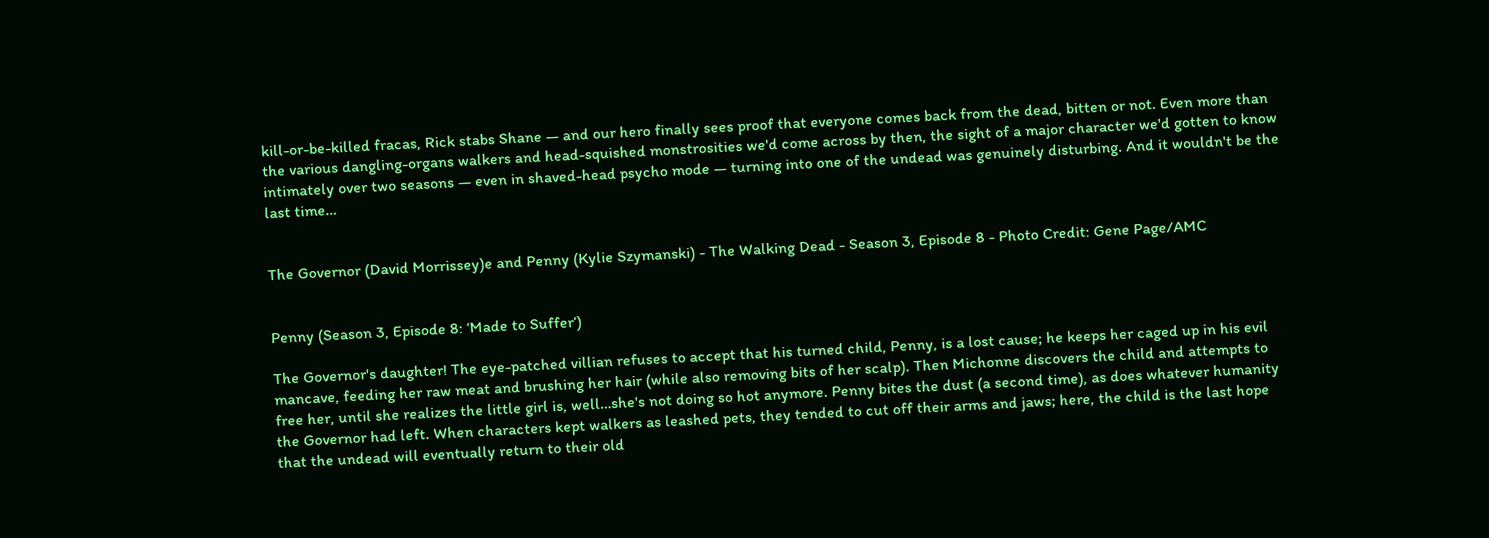kill-or-be-killed fracas, Rick stabs Shane — and our hero finally sees proof that everyone comes back from the dead, bitten or not. Even more than the various dangling-organs walkers and head-squished monstrosities we'd come across by then, the sight of a major character we'd gotten to know intimately over two seasons — even in shaved-head psycho mode — turning into one of the undead was genuinely disturbing. And it wouldn't be the last time…


The Governor (David Morrissey)e and Penny (Kylie Szymanski) - The Walking Dead - Season 3, Episode 8 - Photo Credit: Gene Page/AMC


Penny (Season 3, Episode 8: ‘Made to Suffer’)

The Governor's daughter! The eye-patched villian refuses to accept that his turned child, Penny, is a lost cause; he keeps her caged up in his evil mancave, feeding her raw meat and brushing her hair (while also removing bits of her scalp). Then Michonne discovers the child and attempts to free her, until she realizes the little girl is, well…she's not doing so hot anymore. Penny bites the dust (a second time), as does whatever humanity the Governor had left. When characters kept walkers as leashed pets, they tended to cut off their arms and jaws; here, the child is the last hope that the undead will eventually return to their old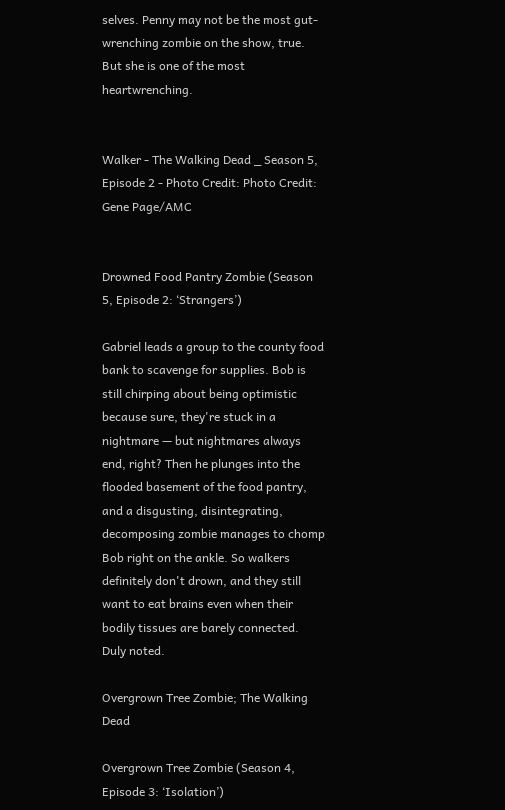selves. Penny may not be the most gut-wrenching zombie on the show, true. But she is one of the most heartwrenching.


Walker - The Walking Dead _ Season 5, Episode 2 - Photo Credit: Photo Credit: Gene Page/AMC


Drowned Food Pantry Zombie (Season 5, Episode 2: ‘Strangers’)

Gabriel leads a group to the county food bank to scavenge for supplies. Bob is still chirping about being optimistic because sure, they're stuck in a nightmare — but nightmares always end, right? Then he plunges into the flooded basement of the food pantry, and a disgusting, disintegrating, decomposing zombie manages to chomp Bob right on the ankle. So walkers definitely don't drown, and they still want to eat brains even when their bodily tissues are barely connected. Duly noted.

Overgrown Tree Zombie; The Walking Dead

Overgrown Tree Zombie (Season 4, Episode 3: ‘Isolation’)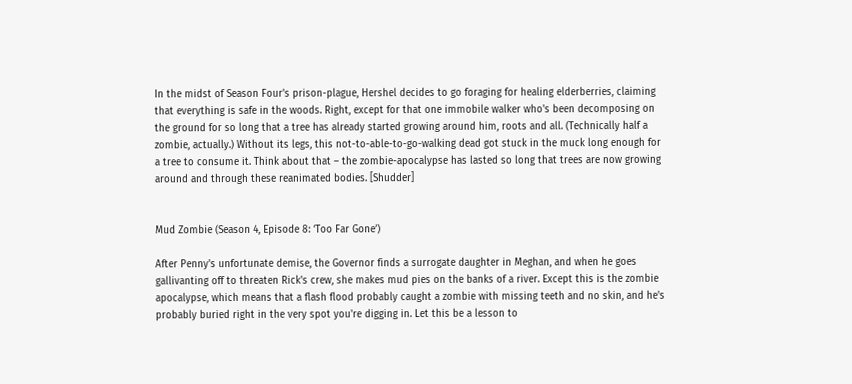In the midst of Season Four's prison-plague, Hershel decides to go foraging for healing elderberries, claiming that everything is safe in the woods. Right, except for that one immobile walker who's been decomposing on the ground for so long that a tree has already started growing around him, roots and all. (Technically half a zombie, actually.) Without its legs, this not-to-able-to-go-walking dead got stuck in the muck long enough for a tree to consume it. Think about that – the zombie-apocalypse has lasted so long that trees are now growing around and through these reanimated bodies. [Shudder]


Mud Zombie (Season 4, Episode 8: ‘Too Far Gone’)

After Penny's unfortunate demise, the Governor finds a surrogate daughter in Meghan, and when he goes gallivanting off to threaten Rick's crew, she makes mud pies on the banks of a river. Except this is the zombie apocalypse, which means that a flash flood probably caught a zombie with missing teeth and no skin, and he's probably buried right in the very spot you're digging in. Let this be a lesson to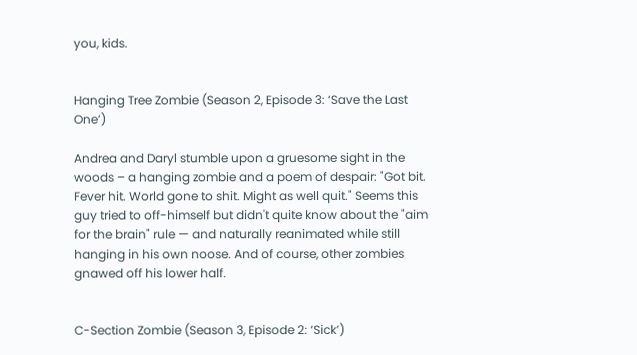you, kids.


Hanging Tree Zombie (Season 2, Episode 3: ‘Save the Last One’)

Andrea and Daryl stumble upon a gruesome sight in the woods – a hanging zombie and a poem of despair: "Got bit. Fever hit. World gone to shit. Might as well quit." Seems this guy tried to off-himself but didn't quite know about the "aim for the brain" rule — and naturally reanimated while still hanging in his own noose. And of course, other zombies gnawed off his lower half.


C-Section Zombie (Season 3, Episode 2: ‘Sick’)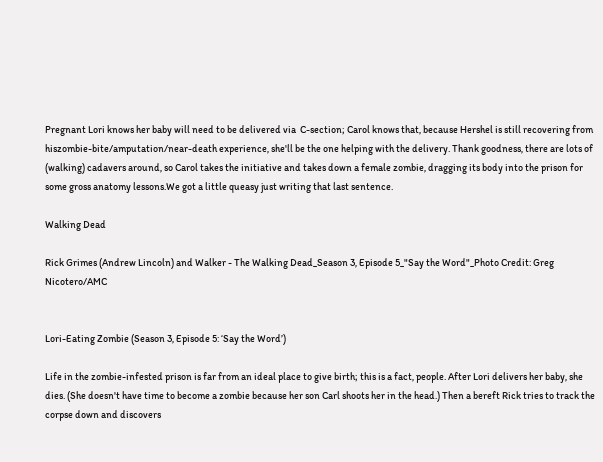Pregnant Lori knows her baby will need to be delivered via  C-section; Carol knows that, because Hershel is still recovering from hiszombie-bite/amputation/near-death experience, she'll be the one helping with the delivery. Thank goodness, there are lots of (walking) cadavers around, so Carol takes the initiative and takes down a female zombie, dragging its body into the prison for some gross anatomy lessons.We got a little queasy just writing that last sentence.

Walking Dead

Rick Grimes (Andrew Lincoln) and Walker - The Walking Dead_Season 3, Episode 5_"Say the Word"_Photo Credit: Greg Nicotero/AMC


Lori-Eating Zombie (Season 3, Episode 5: ‘Say the Word’)

Life in the zombie-infested prison is far from an ideal place to give birth; this is a fact, people. After Lori delivers her baby, she dies. (She doesn't have time to become a zombie because her son Carl shoots her in the head.) Then a bereft Rick tries to track the corpse down and discovers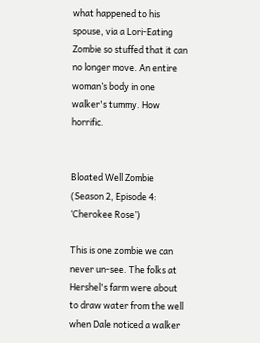what happened to his spouse, via a Lori-Eating Zombie so stuffed that it can no longer move. An entire woman’s body in one walker's tummy. How horrific.


Bloated Well Zombie (Season 2, Episode 4: ‘Cherokee Rose’)

This is one zombie we can never un-see. The folks at Hershel's farm were about to draw water from the well when Dale noticed a walker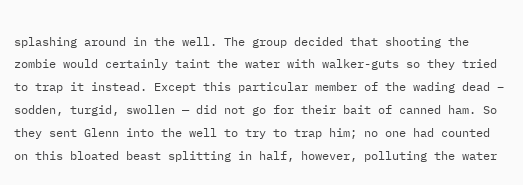splashing around in the well. The group decided that shooting the zombie would certainly taint the water with walker-guts so they tried to trap it instead. Except this particular member of the wading dead – sodden, turgid, swollen — did not go for their bait of canned ham. So they sent Glenn into the well to try to trap him; no one had counted on this bloated beast splitting in half, however, polluting the water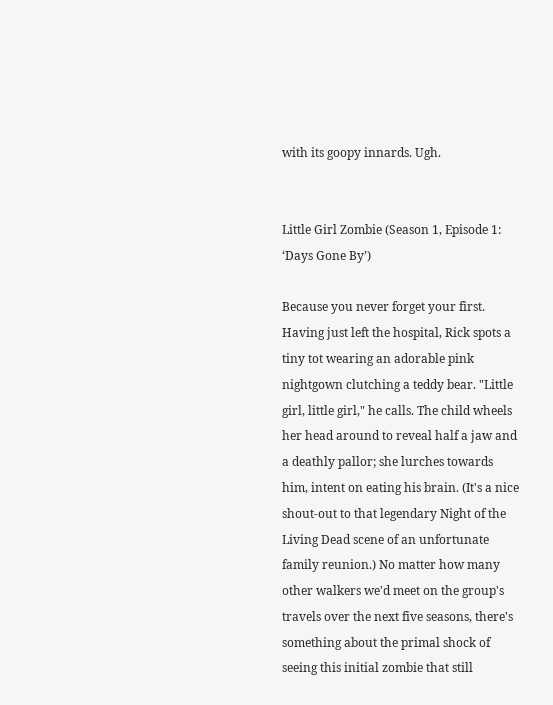with its goopy innards. Ugh.


Little Girl Zombie (Season 1, Episode 1: ‘Days Gone By’)

Because you never forget your first. Having just left the hospital, Rick spots a tiny tot wearing an adorable pink nightgown clutching a teddy bear. "Little girl, little girl," he calls. The child wheels her head around to reveal half a jaw and a deathly pallor; she lurches towards him, intent on eating his brain. (It's a nice shout-out to that legendary Night of the Living Dead scene of an unfortunate family reunion.) No matter how many other walkers we'd meet on the group's travels over the next five seasons, there's something about the primal shock of seeing this initial zombie that still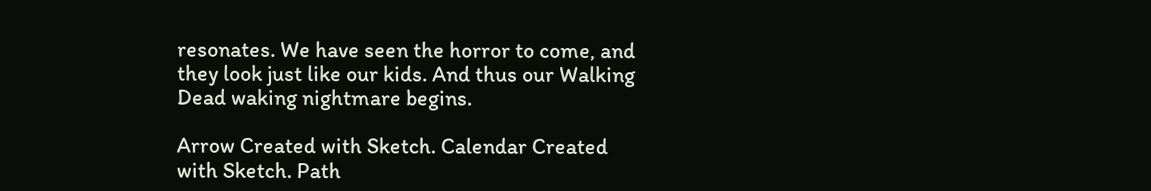resonates. We have seen the horror to come, and they look just like our kids. And thus our Walking Dead waking nightmare begins.

Arrow Created with Sketch. Calendar Created with Sketch. Path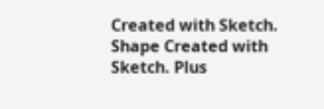Created with Sketch. Shape Created with Sketch. Plus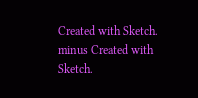Created with Sketch. minus Created with Sketch.